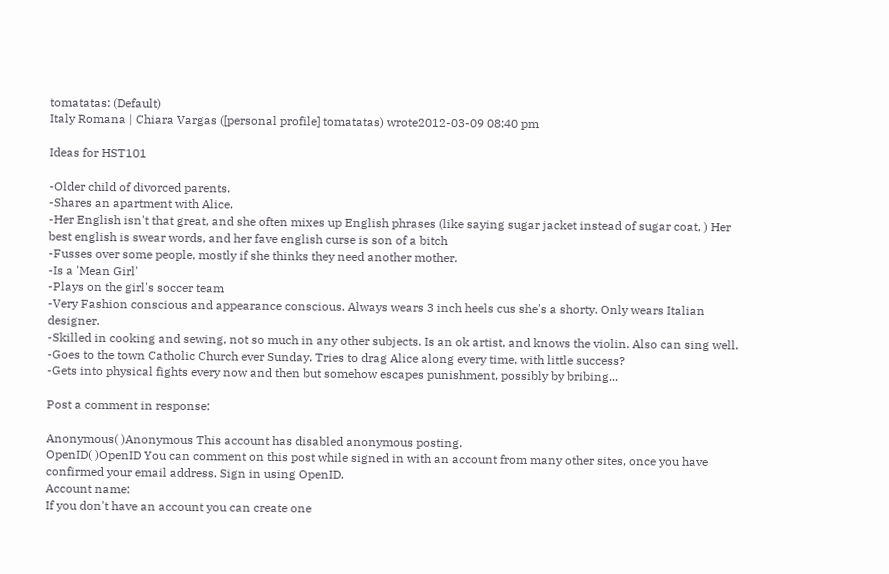tomatatas: (Default)
Italy Romana | Chiara Vargas ([personal profile] tomatatas) wrote2012-03-09 08:40 pm

Ideas for HST101

-Older child of divorced parents.
-Shares an apartment with Alice.
-Her English isn't that great, and she often mixes up English phrases (like saying sugar jacket instead of sugar coat, ) Her best english is swear words, and her fave english curse is son of a bitch
-Fusses over some people, mostly if she thinks they need another mother.
-Is a 'Mean Girl'
-Plays on the girl's soccer team
-Very Fashion conscious and appearance conscious. Always wears 3 inch heels cus she's a shorty. Only wears Italian designer.
-Skilled in cooking and sewing, not so much in any other subjects. Is an ok artist, and knows the violin. Also can sing well.
-Goes to the town Catholic Church ever Sunday. Tries to drag Alice along every time, with little success?
-Gets into physical fights every now and then but somehow escapes punishment, possibly by bribing...

Post a comment in response:

Anonymous( )Anonymous This account has disabled anonymous posting.
OpenID( )OpenID You can comment on this post while signed in with an account from many other sites, once you have confirmed your email address. Sign in using OpenID.
Account name:
If you don't have an account you can create one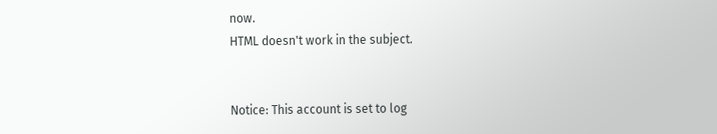now.
HTML doesn't work in the subject.


Notice: This account is set to log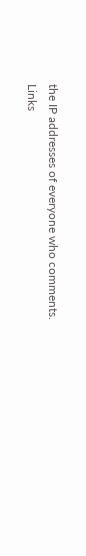the IP addresses of everyone who comments.
Links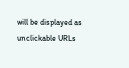will be displayed as unclickable URLs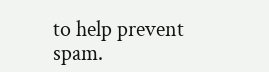to help prevent spam.